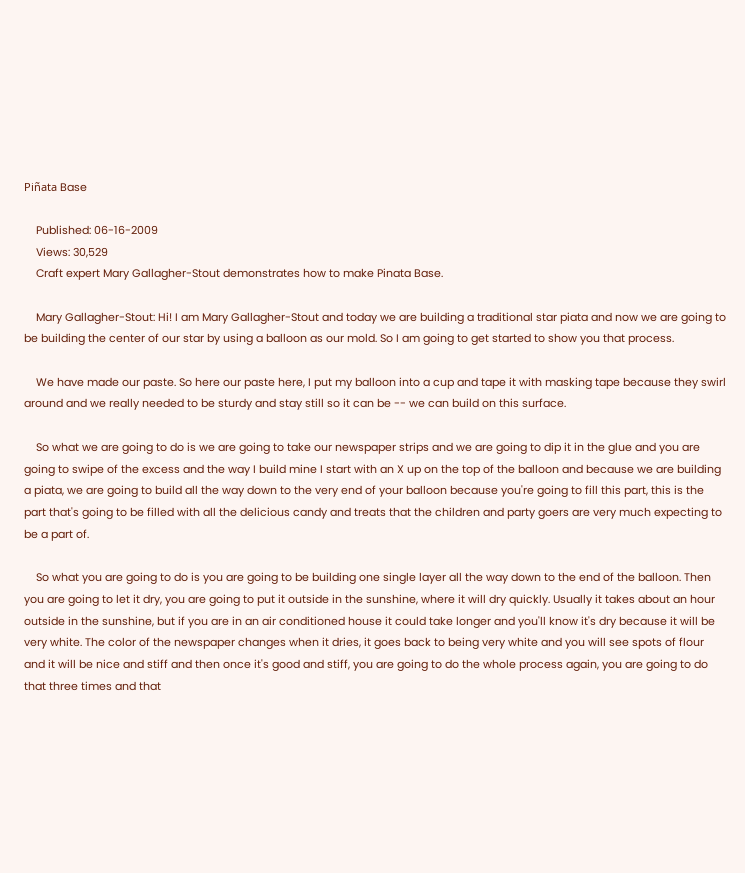Piñata Base

    Published: 06-16-2009
    Views: 30,529
    Craft expert Mary Gallagher-Stout demonstrates how to make Pinata Base.

    Mary Gallagher-Stout: Hi! I am Mary Gallagher-Stout and today we are building a traditional star piata and now we are going to be building the center of our star by using a balloon as our mold. So I am going to get started to show you that process.

    We have made our paste. So here our paste here, I put my balloon into a cup and tape it with masking tape because they swirl around and we really needed to be sturdy and stay still so it can be -- we can build on this surface.

    So what we are going to do is we are going to take our newspaper strips and we are going to dip it in the glue and you are going to swipe of the excess and the way I build mine I start with an X up on the top of the balloon and because we are building a piata, we are going to build all the way down to the very end of your balloon because you're going to fill this part, this is the part that's going to be filled with all the delicious candy and treats that the children and party goers are very much expecting to be a part of.

    So what you are going to do is you are going to be building one single layer all the way down to the end of the balloon. Then you are going to let it dry, you are going to put it outside in the sunshine, where it will dry quickly. Usually it takes about an hour outside in the sunshine, but if you are in an air conditioned house it could take longer and you'll know it's dry because it will be very white. The color of the newspaper changes when it dries, it goes back to being very white and you will see spots of flour and it will be nice and stiff and then once it's good and stiff, you are going to do the whole process again, you are going to do that three times and that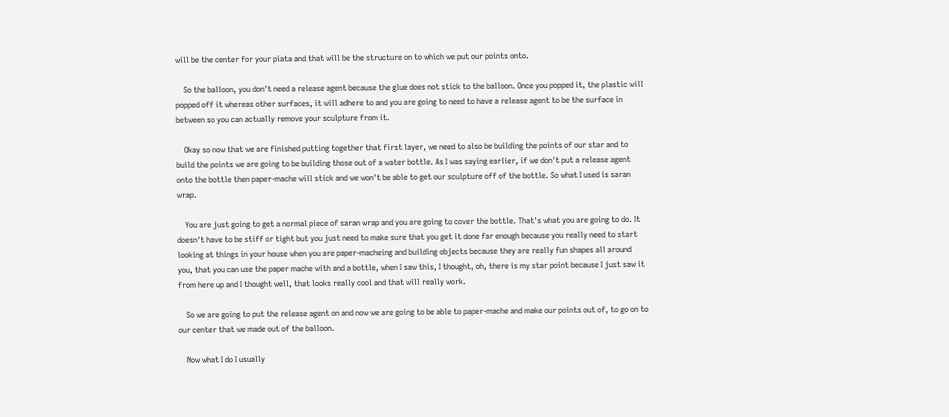will be the center for your piata and that will be the structure on to which we put our points onto.

    So the balloon, you don't need a release agent because the glue does not stick to the balloon. Once you popped it, the plastic will popped off it whereas other surfaces, it will adhere to and you are going to need to have a release agent to be the surface in between so you can actually remove your sculpture from it.

    Okay so now that we are finished putting together that first layer, we need to also be building the points of our star and to build the points we are going to be building those out of a water bottle. As I was saying earlier, if we don't put a release agent onto the bottle then paper-mache will stick and we won't be able to get our sculpture off of the bottle. So what I used is saran wrap.

    You are just going to get a normal piece of saran wrap and you are going to cover the bottle. That's what you are going to do. It doesn't have to be stiff or tight but you just need to make sure that you get it done far enough because you really need to start looking at things in your house when you are paper-macheing and building objects because they are really fun shapes all around you, that you can use the paper mache with and a bottle, when I saw this, I thought, oh, there is my star point because I just saw it from here up and I thought well, that looks really cool and that will really work.

    So we are going to put the release agent on and now we are going to be able to paper-mache and make our points out of, to go on to our center that we made out of the balloon.

    Now what I do I usually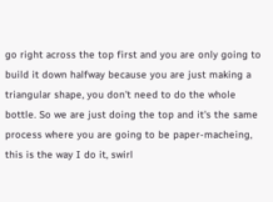go right across the top first and you are only going to build it down halfway because you are just making a triangular shape, you don't need to do the whole bottle. So we are just doing the top and it's the same process where you are going to be paper-macheing, this is the way I do it, swirl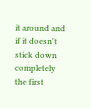it around and if it doesn't stick down completely the first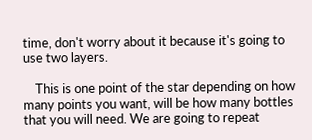time, don't worry about it because it's going to use two layers.

    This is one point of the star depending on how many points you want, will be how many bottles that you will need. We are going to repeat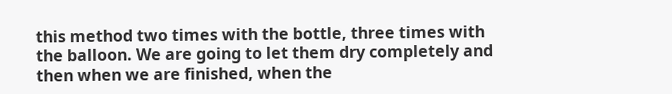this method two times with the bottle, three times with the balloon. We are going to let them dry completely and then when we are finished, when the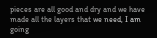pieces are all good and dry and we have made all the layers that we need, I am going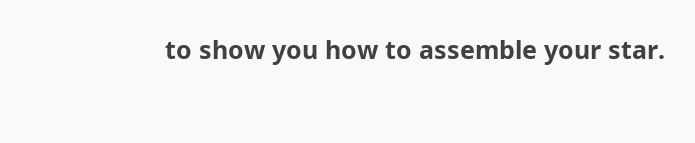to show you how to assemble your star.